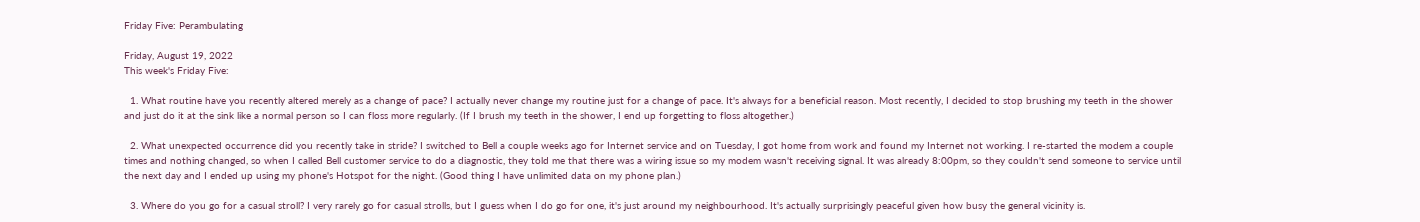Friday Five: Perambulating

Friday, August 19, 2022
This week's Friday Five:

  1. What routine have you recently altered merely as a change of pace? I actually never change my routine just for a change of pace. It's always for a beneficial reason. Most recently, I decided to stop brushing my teeth in the shower and just do it at the sink like a normal person so I can floss more regularly. (If I brush my teeth in the shower, I end up forgetting to floss altogether.)

  2. What unexpected occurrence did you recently take in stride? I switched to Bell a couple weeks ago for Internet service and on Tuesday, I got home from work and found my Internet not working. I re-started the modem a couple times and nothing changed, so when I called Bell customer service to do a diagnostic, they told me that there was a wiring issue so my modem wasn't receiving signal. It was already 8:00pm, so they couldn't send someone to service until the next day and I ended up using my phone's Hotspot for the night. (Good thing I have unlimited data on my phone plan.)

  3. Where do you go for a casual stroll? I very rarely go for casual strolls, but I guess when I do go for one, it's just around my neighbourhood. It's actually surprisingly peaceful given how busy the general vicinity is.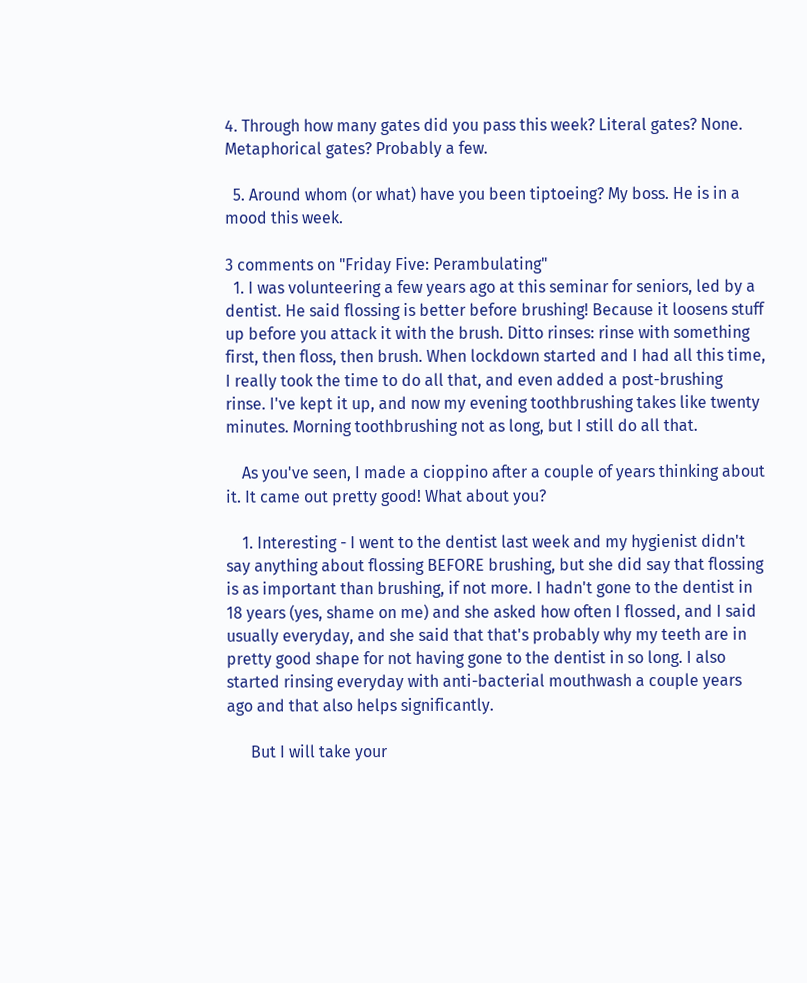4. Through how many gates did you pass this week? Literal gates? None. Metaphorical gates? Probably a few.

  5. Around whom (or what) have you been tiptoeing? My boss. He is in a mood this week.

3 comments on "Friday Five: Perambulating"
  1. I was volunteering a few years ago at this seminar for seniors, led by a dentist. He said flossing is better before brushing! Because it loosens stuff up before you attack it with the brush. Ditto rinses: rinse with something first, then floss, then brush. When lockdown started and I had all this time, I really took the time to do all that, and even added a post-brushing rinse. I've kept it up, and now my evening toothbrushing takes like twenty minutes. Morning toothbrushing not as long, but I still do all that.

    As you've seen, I made a cioppino after a couple of years thinking about it. It came out pretty good! What about you?

    1. Interesting - I went to the dentist last week and my hygienist didn't say anything about flossing BEFORE brushing, but she did say that flossing is as important than brushing, if not more. I hadn't gone to the dentist in 18 years (yes, shame on me) and she asked how often I flossed, and I said usually everyday, and she said that that's probably why my teeth are in pretty good shape for not having gone to the dentist in so long. I also started rinsing everyday with anti-bacterial mouthwash a couple years ago and that also helps significantly.

      But I will take your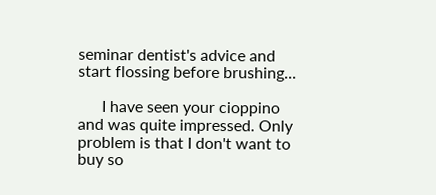seminar dentist's advice and start flossing before brushing...

      I have seen your cioppino and was quite impressed. Only problem is that I don't want to buy so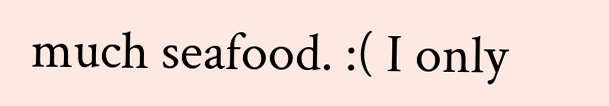much seafood. :( I only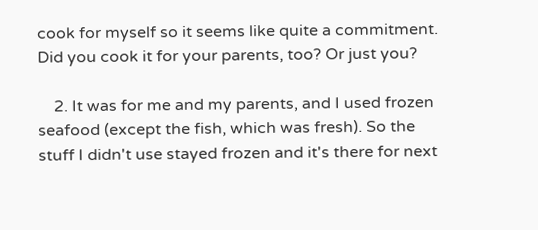cook for myself so it seems like quite a commitment. Did you cook it for your parents, too? Or just you?

    2. It was for me and my parents, and I used frozen seafood (except the fish, which was fresh). So the stuff I didn't use stayed frozen and it's there for next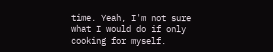time. Yeah, I'm not sure what I would do if only cooking for myself.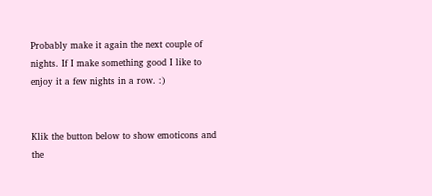Probably make it again the next couple of nights. If I make something good I like to enjoy it a few nights in a row. :)


Klik the button below to show emoticons and the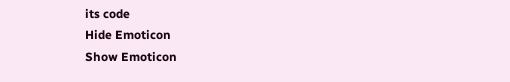its code
Hide Emoticon
Show Emoticon